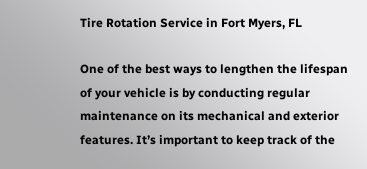Tire Rotation Service in Fort Myers, FL

One of the best ways to lengthen the lifespan of your vehicle is by conducting regular maintenance on its mechanical and exterior features. It’s important to keep track of the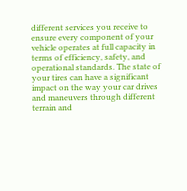different services you receive to ensure every component of your vehicle operates at full capacity in terms of efficiency, safety, and operational standards. The state of your tires can have a significant impact on the way your car drives and maneuvers through different terrain and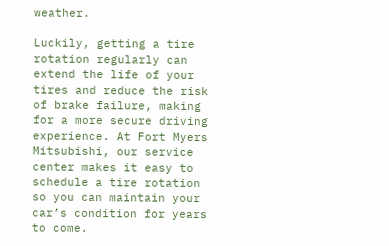weather.

Luckily, getting a tire rotation regularly can extend the life of your tires and reduce the risk of brake failure, making for a more secure driving experience. At Fort Myers Mitsubishi, our service center makes it easy to schedule a tire rotation so you can maintain your car’s condition for years to come.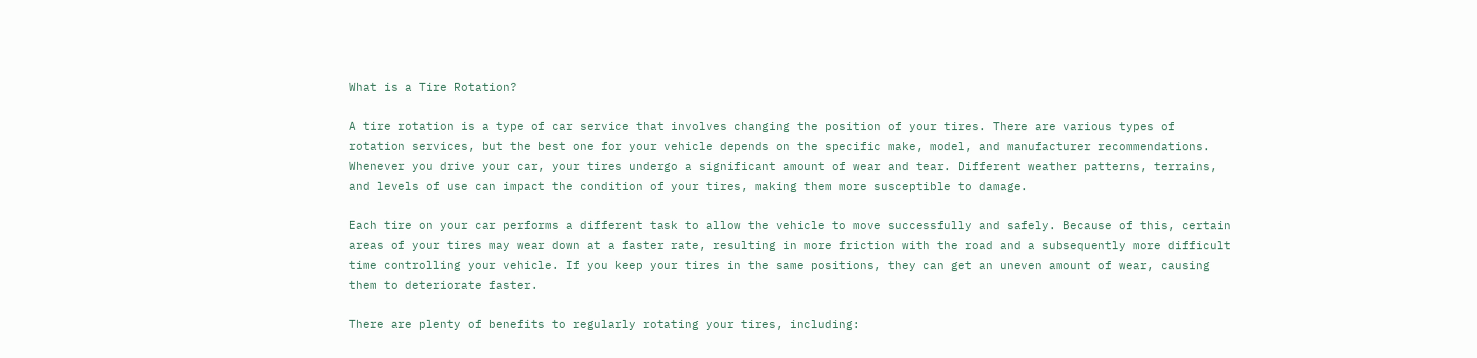What is a Tire Rotation?

A tire rotation is a type of car service that involves changing the position of your tires. There are various types of rotation services, but the best one for your vehicle depends on the specific make, model, and manufacturer recommendations. Whenever you drive your car, your tires undergo a significant amount of wear and tear. Different weather patterns, terrains, and levels of use can impact the condition of your tires, making them more susceptible to damage.

Each tire on your car performs a different task to allow the vehicle to move successfully and safely. Because of this, certain areas of your tires may wear down at a faster rate, resulting in more friction with the road and a subsequently more difficult time controlling your vehicle. If you keep your tires in the same positions, they can get an uneven amount of wear, causing them to deteriorate faster.

There are plenty of benefits to regularly rotating your tires, including: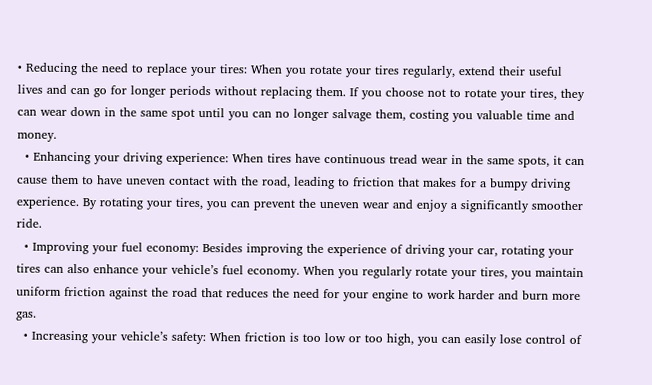• Reducing the need to replace your tires: When you rotate your tires regularly, extend their useful lives and can go for longer periods without replacing them. If you choose not to rotate your tires, they can wear down in the same spot until you can no longer salvage them, costing you valuable time and money.
  • Enhancing your driving experience: When tires have continuous tread wear in the same spots, it can cause them to have uneven contact with the road, leading to friction that makes for a bumpy driving experience. By rotating your tires, you can prevent the uneven wear and enjoy a significantly smoother ride.
  • Improving your fuel economy: Besides improving the experience of driving your car, rotating your tires can also enhance your vehicle’s fuel economy. When you regularly rotate your tires, you maintain uniform friction against the road that reduces the need for your engine to work harder and burn more gas.
  • Increasing your vehicle’s safety: When friction is too low or too high, you can easily lose control of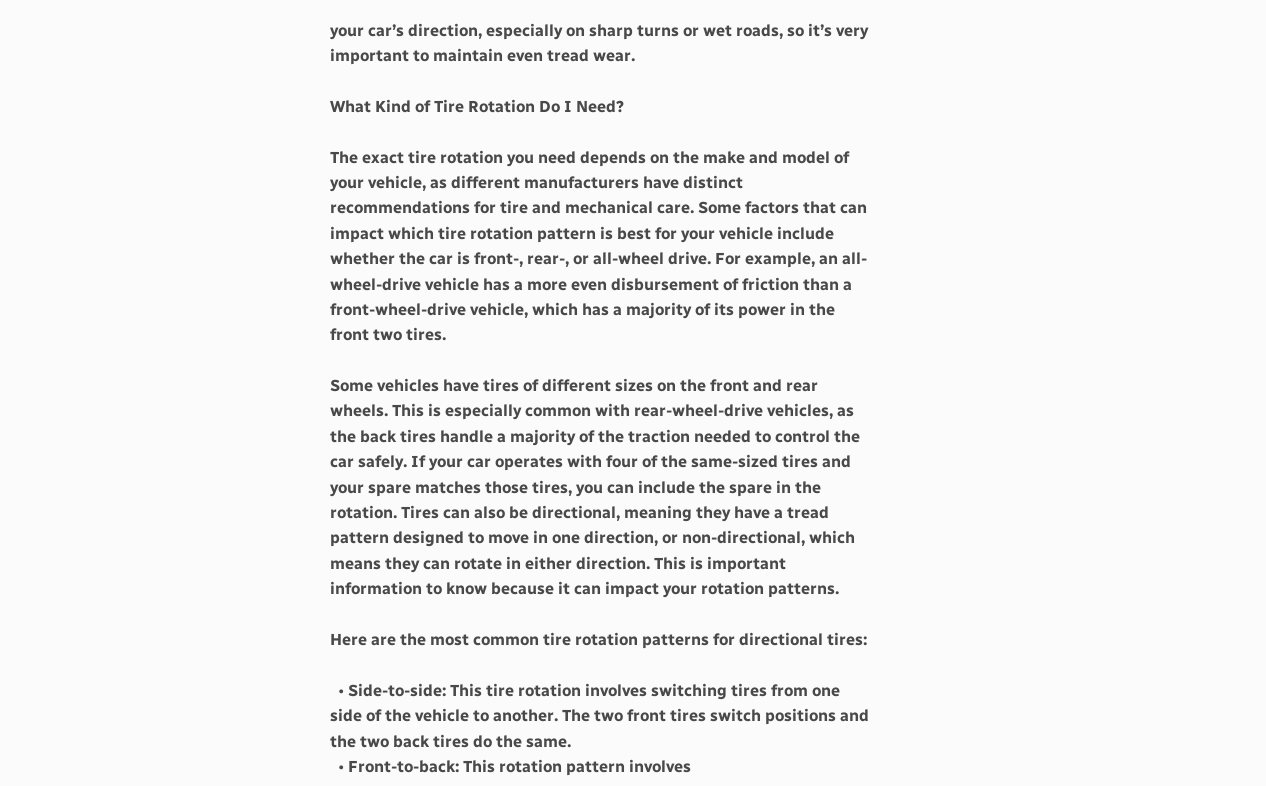your car’s direction, especially on sharp turns or wet roads, so it’s very important to maintain even tread wear.

What Kind of Tire Rotation Do I Need?

The exact tire rotation you need depends on the make and model of your vehicle, as different manufacturers have distinct recommendations for tire and mechanical care. Some factors that can impact which tire rotation pattern is best for your vehicle include whether the car is front-, rear-, or all-wheel drive. For example, an all-wheel-drive vehicle has a more even disbursement of friction than a front-wheel-drive vehicle, which has a majority of its power in the front two tires.

Some vehicles have tires of different sizes on the front and rear wheels. This is especially common with rear-wheel-drive vehicles, as the back tires handle a majority of the traction needed to control the car safely. If your car operates with four of the same-sized tires and your spare matches those tires, you can include the spare in the rotation. Tires can also be directional, meaning they have a tread pattern designed to move in one direction, or non-directional, which means they can rotate in either direction. This is important information to know because it can impact your rotation patterns.

Here are the most common tire rotation patterns for directional tires:

  • Side-to-side: This tire rotation involves switching tires from one side of the vehicle to another. The two front tires switch positions and the two back tires do the same.
  • Front-to-back: This rotation pattern involves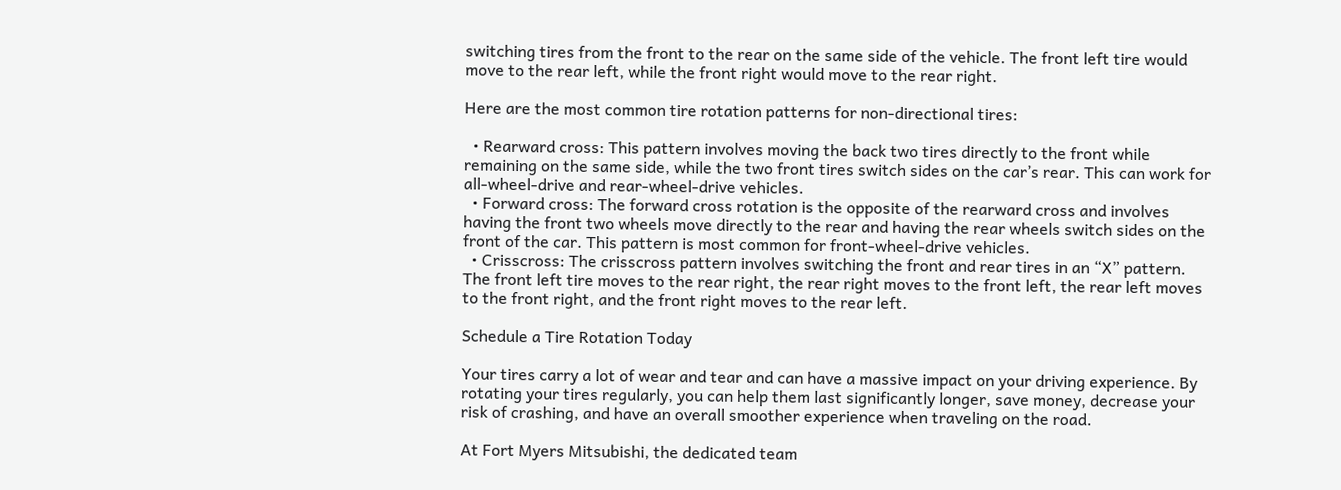switching tires from the front to the rear on the same side of the vehicle. The front left tire would move to the rear left, while the front right would move to the rear right.

Here are the most common tire rotation patterns for non-directional tires:

  • Rearward cross: This pattern involves moving the back two tires directly to the front while remaining on the same side, while the two front tires switch sides on the car’s rear. This can work for all-wheel-drive and rear-wheel-drive vehicles.
  • Forward cross: The forward cross rotation is the opposite of the rearward cross and involves having the front two wheels move directly to the rear and having the rear wheels switch sides on the front of the car. This pattern is most common for front-wheel-drive vehicles.
  • Crisscross: The crisscross pattern involves switching the front and rear tires in an “X” pattern. The front left tire moves to the rear right, the rear right moves to the front left, the rear left moves to the front right, and the front right moves to the rear left.

Schedule a Tire Rotation Today

Your tires carry a lot of wear and tear and can have a massive impact on your driving experience. By rotating your tires regularly, you can help them last significantly longer, save money, decrease your risk of crashing, and have an overall smoother experience when traveling on the road.

At Fort Myers Mitsubishi, the dedicated team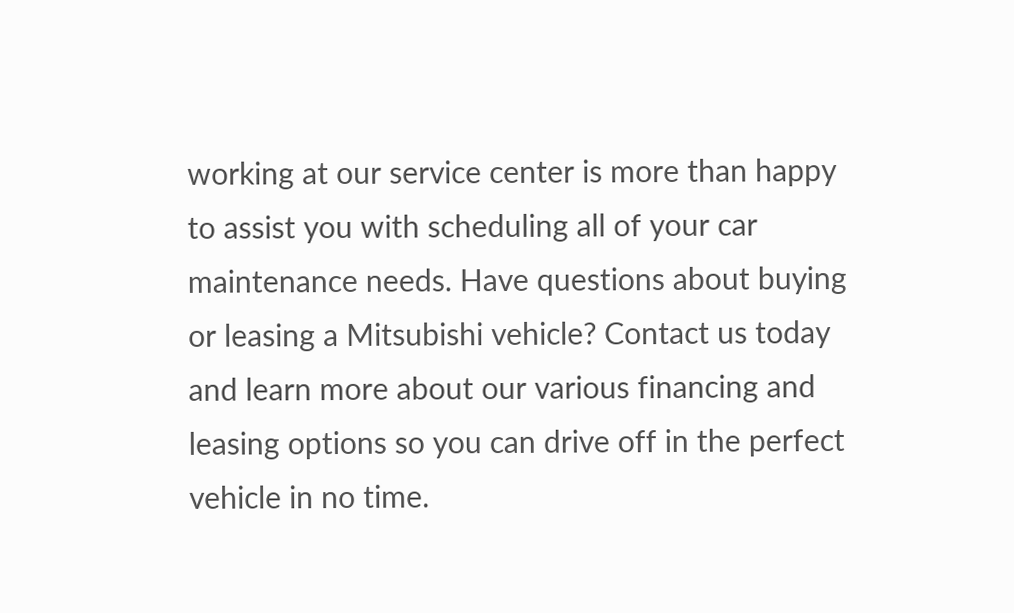working at our service center is more than happy to assist you with scheduling all of your car maintenance needs. Have questions about buying or leasing a Mitsubishi vehicle? Contact us today and learn more about our various financing and leasing options so you can drive off in the perfect vehicle in no time.